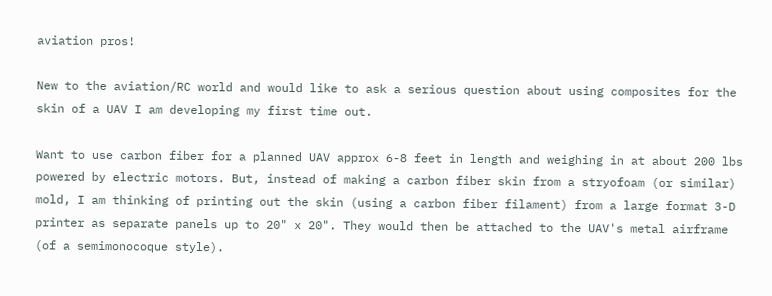aviation pros!

New to the aviation/RC world and would like to ask a serious question about using composites for the skin of a UAV I am developing my first time out.

Want to use carbon fiber for a planned UAV approx 6-8 feet in length and weighing in at about 200 lbs powered by electric motors. But, instead of making a carbon fiber skin from a stryofoam (or similar) mold, I am thinking of printing out the skin (using a carbon fiber filament) from a large format 3-D printer as separate panels up to 20" x 20". They would then be attached to the UAV's metal airframe (of a semimonocoque style).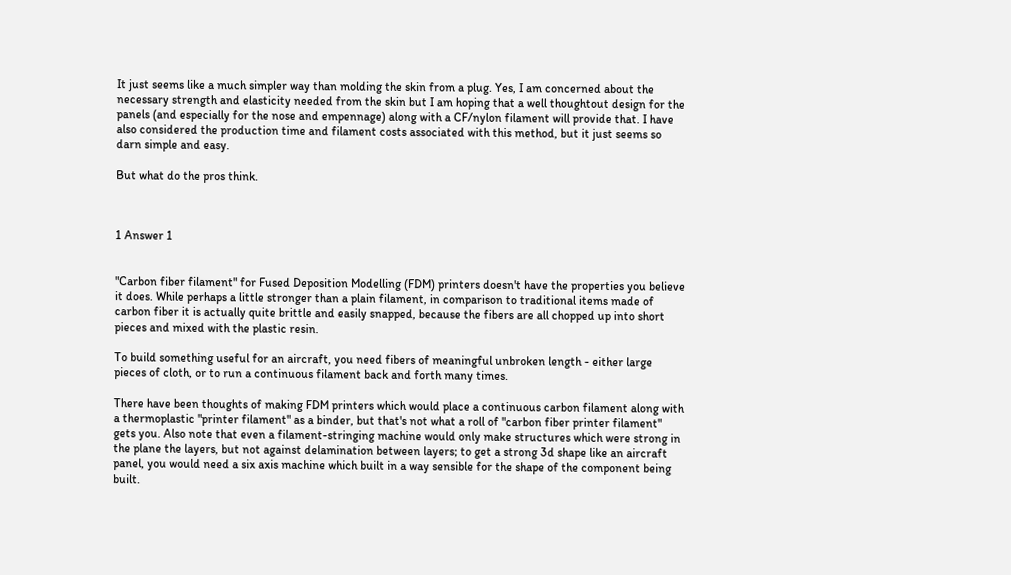It just seems like a much simpler way than molding the skin from a plug. Yes, I am concerned about the necessary strength and elasticity needed from the skin but I am hoping that a well thoughtout design for the panels (and especially for the nose and empennage) along with a CF/nylon filament will provide that. I have also considered the production time and filament costs associated with this method, but it just seems so darn simple and easy.

But what do the pros think.



1 Answer 1


"Carbon fiber filament" for Fused Deposition Modelling (FDM) printers doesn't have the properties you believe it does. While perhaps a little stronger than a plain filament, in comparison to traditional items made of carbon fiber it is actually quite brittle and easily snapped, because the fibers are all chopped up into short pieces and mixed with the plastic resin.

To build something useful for an aircraft, you need fibers of meaningful unbroken length - either large pieces of cloth, or to run a continuous filament back and forth many times.

There have been thoughts of making FDM printers which would place a continuous carbon filament along with a thermoplastic "printer filament" as a binder, but that's not what a roll of "carbon fiber printer filament" gets you. Also note that even a filament-stringing machine would only make structures which were strong in the plane the layers, but not against delamination between layers; to get a strong 3d shape like an aircraft panel, you would need a six axis machine which built in a way sensible for the shape of the component being built.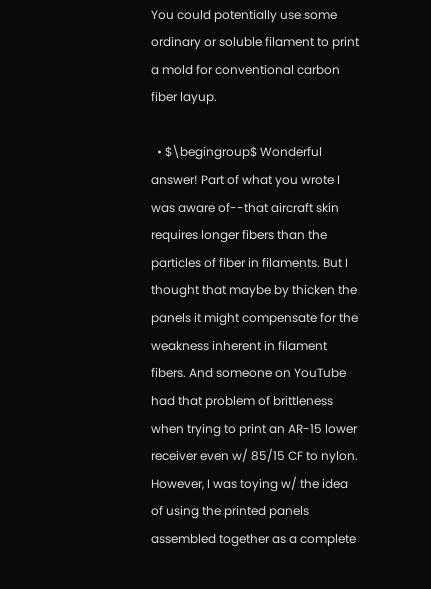You could potentially use some ordinary or soluble filament to print a mold for conventional carbon fiber layup.

  • $\begingroup$ Wonderful answer! Part of what you wrote I was aware of--that aircraft skin requires longer fibers than the particles of fiber in filaments. But I thought that maybe by thicken the panels it might compensate for the weakness inherent in filament fibers. And someone on YouTube had that problem of brittleness when trying to print an AR-15 lower receiver even w/ 85/15 CF to nylon. However, I was toying w/ the idea of using the printed panels assembled together as a complete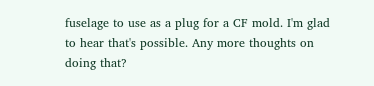fuselage to use as a plug for a CF mold. I'm glad to hear that's possible. Any more thoughts on doing that?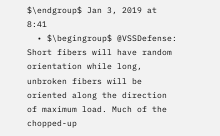$\endgroup$ Jan 3, 2019 at 8:41
  • $\begingroup$ @VSSDefense: Short fibers will have random orientation while long, unbroken fibers will be oriented along the direction of maximum load. Much of the chopped-up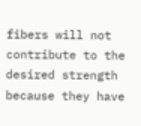fibers will not contribute to the desired strength because they have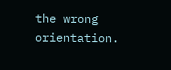the wrong orientation.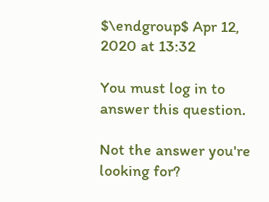$\endgroup$ Apr 12, 2020 at 13:32

You must log in to answer this question.

Not the answer you're looking for?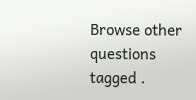Browse other questions tagged .